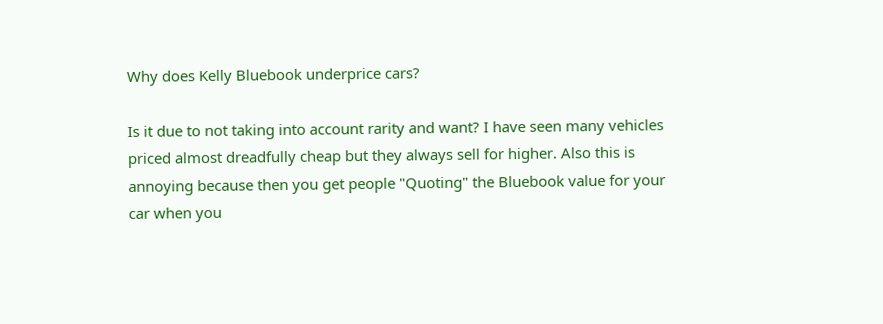Why does Kelly Bluebook underprice cars?

Is it due to not taking into account rarity and want? I have seen many vehicles priced almost dreadfully cheap but they always sell for higher. Also this is annoying because then you get people "Quoting" the Bluebook value for your car when you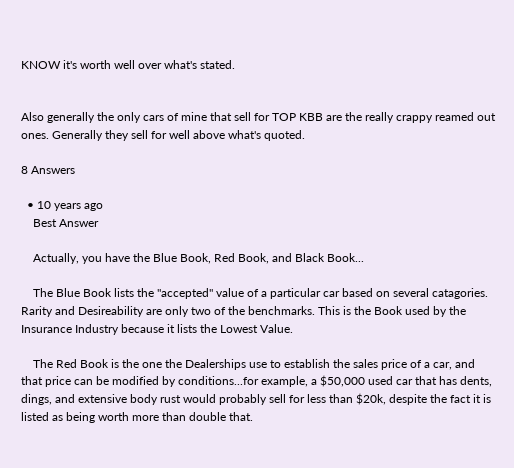KNOW it's worth well over what's stated.


Also generally the only cars of mine that sell for TOP KBB are the really crappy reamed out ones. Generally they sell for well above what's quoted.

8 Answers

  • 10 years ago
    Best Answer

    Actually, you have the Blue Book, Red Book, and Black Book...

    The Blue Book lists the "accepted" value of a particular car based on several catagories. Rarity and Desireability are only two of the benchmarks. This is the Book used by the Insurance Industry because it lists the Lowest Value.

    The Red Book is the one the Dealerships use to establish the sales price of a car, and that price can be modified by conditions...for example, a $50,000 used car that has dents, dings, and extensive body rust would probably sell for less than $20k, despite the fact it is listed as being worth more than double that.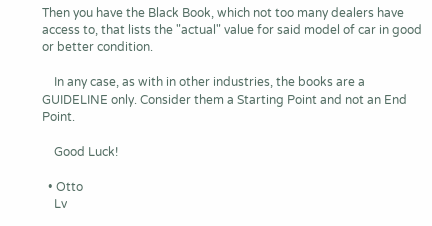Then you have the Black Book, which not too many dealers have access to, that lists the "actual" value for said model of car in good or better condition.

    In any case, as with in other industries, the books are a GUIDELINE only. Consider them a Starting Point and not an End Point.

    Good Luck!

  • Otto
    Lv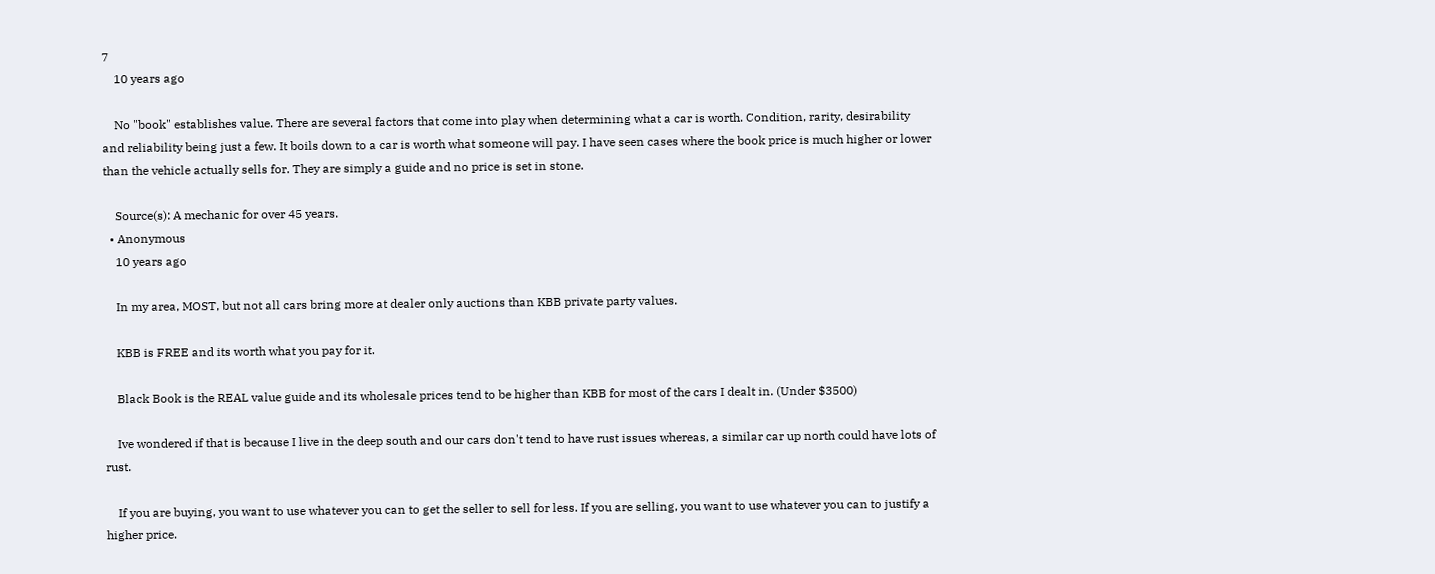7
    10 years ago

    No "book" establishes value. There are several factors that come into play when determining what a car is worth. Condition, rarity, desirability and reliability being just a few. It boils down to a car is worth what someone will pay. I have seen cases where the book price is much higher or lower than the vehicle actually sells for. They are simply a guide and no price is set in stone.

    Source(s): A mechanic for over 45 years.
  • Anonymous
    10 years ago

    In my area, MOST, but not all cars bring more at dealer only auctions than KBB private party values.

    KBB is FREE and its worth what you pay for it.

    Black Book is the REAL value guide and its wholesale prices tend to be higher than KBB for most of the cars I dealt in. (Under $3500)

    Ive wondered if that is because I live in the deep south and our cars don't tend to have rust issues whereas, a similar car up north could have lots of rust.

    If you are buying, you want to use whatever you can to get the seller to sell for less. If you are selling, you want to use whatever you can to justify a higher price.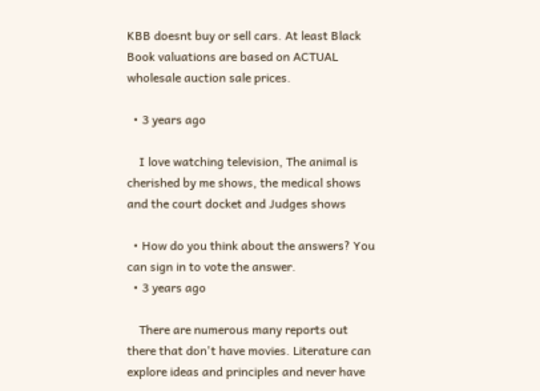KBB doesnt buy or sell cars. At least Black Book valuations are based on ACTUAL wholesale auction sale prices.

  • 3 years ago

    I love watching television, The animal is cherished by me shows, the medical shows and the court docket and Judges shows

  • How do you think about the answers? You can sign in to vote the answer.
  • 3 years ago

    There are numerous many reports out there that don't have movies. Literature can explore ideas and principles and never have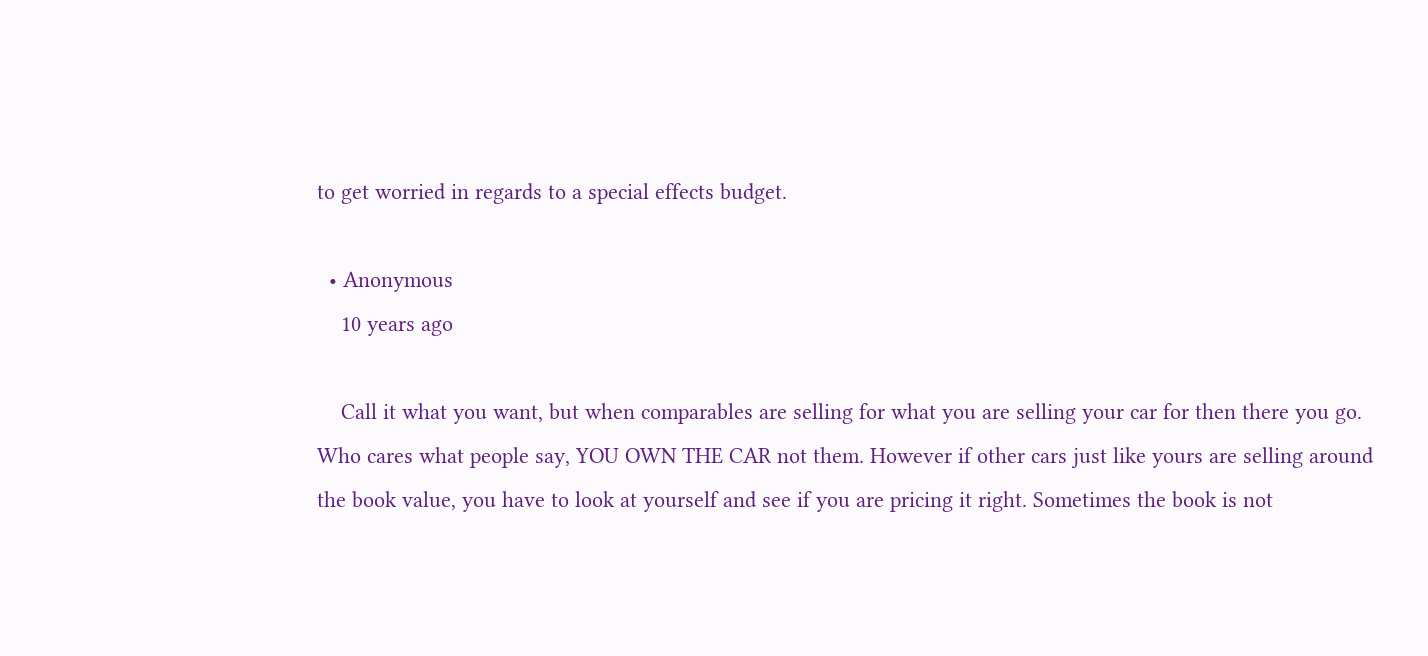to get worried in regards to a special effects budget.

  • Anonymous
    10 years ago

    Call it what you want, but when comparables are selling for what you are selling your car for then there you go. Who cares what people say, YOU OWN THE CAR not them. However if other cars just like yours are selling around the book value, you have to look at yourself and see if you are pricing it right. Sometimes the book is not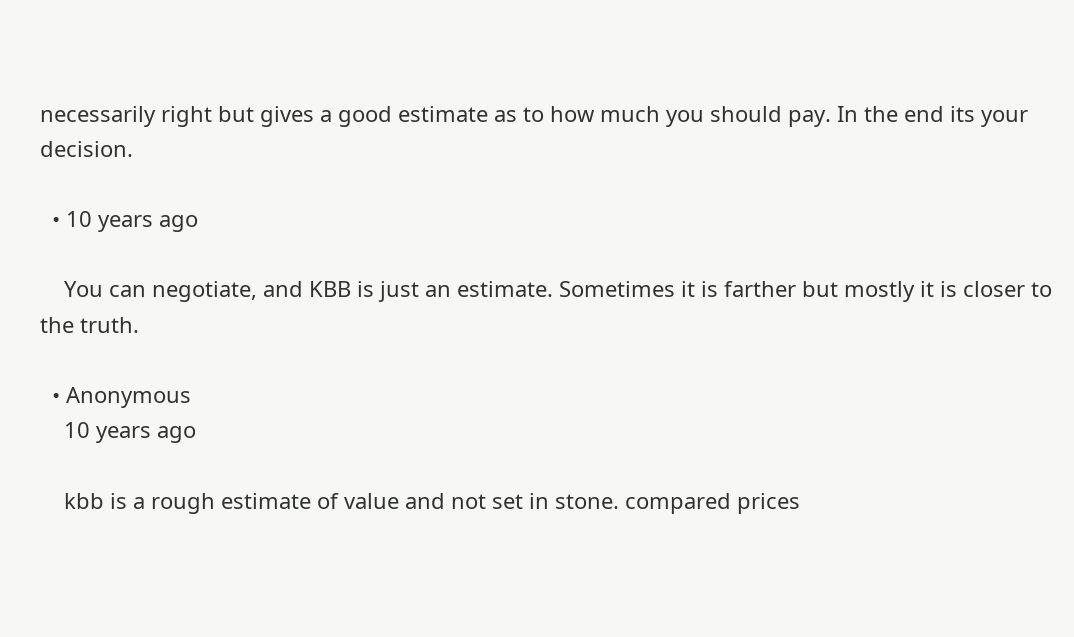necessarily right but gives a good estimate as to how much you should pay. In the end its your decision.

  • 10 years ago

    You can negotiate, and KBB is just an estimate. Sometimes it is farther but mostly it is closer to the truth.

  • Anonymous
    10 years ago

    kbb is a rough estimate of value and not set in stone. compared prices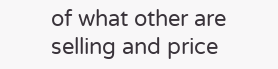of what other are selling and price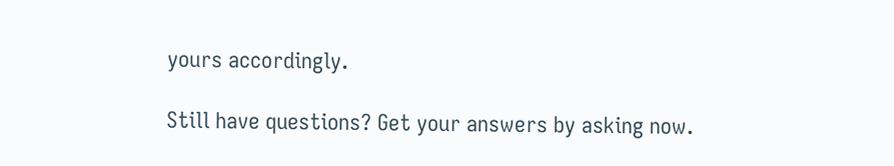yours accordingly.

Still have questions? Get your answers by asking now.